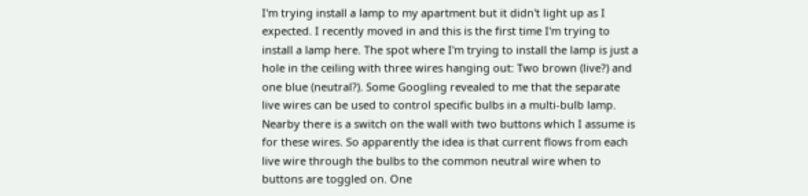I'm trying install a lamp to my apartment but it didn't light up as I expected. I recently moved in and this is the first time I'm trying to install a lamp here. The spot where I'm trying to install the lamp is just a hole in the ceiling with three wires hanging out: Two brown (live?) and one blue (neutral?). Some Googling revealed to me that the separate live wires can be used to control specific bulbs in a multi-bulb lamp. Nearby there is a switch on the wall with two buttons which I assume is for these wires. So apparently the idea is that current flows from each live wire through the bulbs to the common neutral wire when to buttons are toggled on. One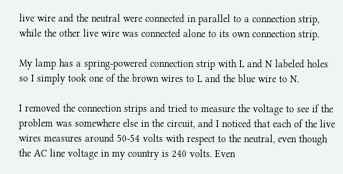live wire and the neutral were connected in parallel to a connection strip, while the other live wire was connected alone to its own connection strip.

My lamp has a spring-powered connection strip with L and N labeled holes so I simply took one of the brown wires to L and the blue wire to N.

I removed the connection strips and tried to measure the voltage to see if the problem was somewhere else in the circuit, and I noticed that each of the live wires measures around 50-54 volts with respect to the neutral, even though the AC line voltage in my country is 240 volts. Even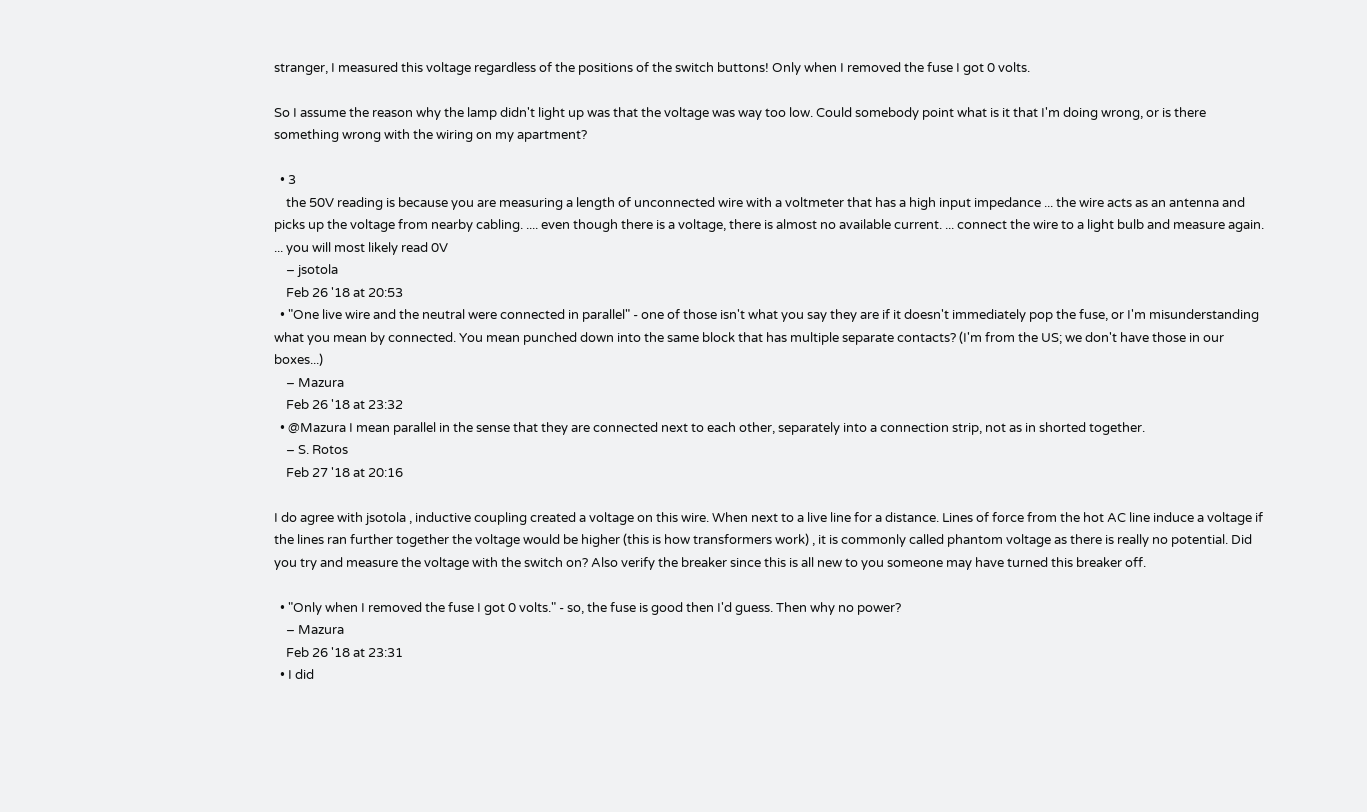stranger, I measured this voltage regardless of the positions of the switch buttons! Only when I removed the fuse I got 0 volts.

So I assume the reason why the lamp didn't light up was that the voltage was way too low. Could somebody point what is it that I'm doing wrong, or is there something wrong with the wiring on my apartment?

  • 3
    the 50V reading is because you are measuring a length of unconnected wire with a voltmeter that has a high input impedance ... the wire acts as an antenna and picks up the voltage from nearby cabling. .... even though there is a voltage, there is almost no available current. ... connect the wire to a light bulb and measure again. ... you will most likely read 0V
    – jsotola
    Feb 26 '18 at 20:53
  • "One live wire and the neutral were connected in parallel" - one of those isn't what you say they are if it doesn't immediately pop the fuse, or I'm misunderstanding what you mean by connected. You mean punched down into the same block that has multiple separate contacts? (I'm from the US; we don't have those in our boxes...)
    – Mazura
    Feb 26 '18 at 23:32
  • @Mazura I mean parallel in the sense that they are connected next to each other, separately into a connection strip, not as in shorted together.
    – S. Rotos
    Feb 27 '18 at 20:16

I do agree with jsotola , inductive coupling created a voltage on this wire. When next to a live line for a distance. Lines of force from the hot AC line induce a voltage if the lines ran further together the voltage would be higher (this is how transformers work) , it is commonly called phantom voltage as there is really no potential. Did you try and measure the voltage with the switch on? Also verify the breaker since this is all new to you someone may have turned this breaker off.

  • "Only when I removed the fuse I got 0 volts." - so, the fuse is good then I'd guess. Then why no power?
    – Mazura
    Feb 26 '18 at 23:31
  • I did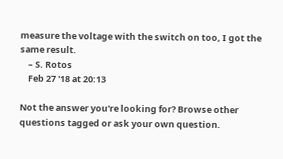measure the voltage with the switch on too, I got the same result.
    – S. Rotos
    Feb 27 '18 at 20:13

Not the answer you're looking for? Browse other questions tagged or ask your own question.